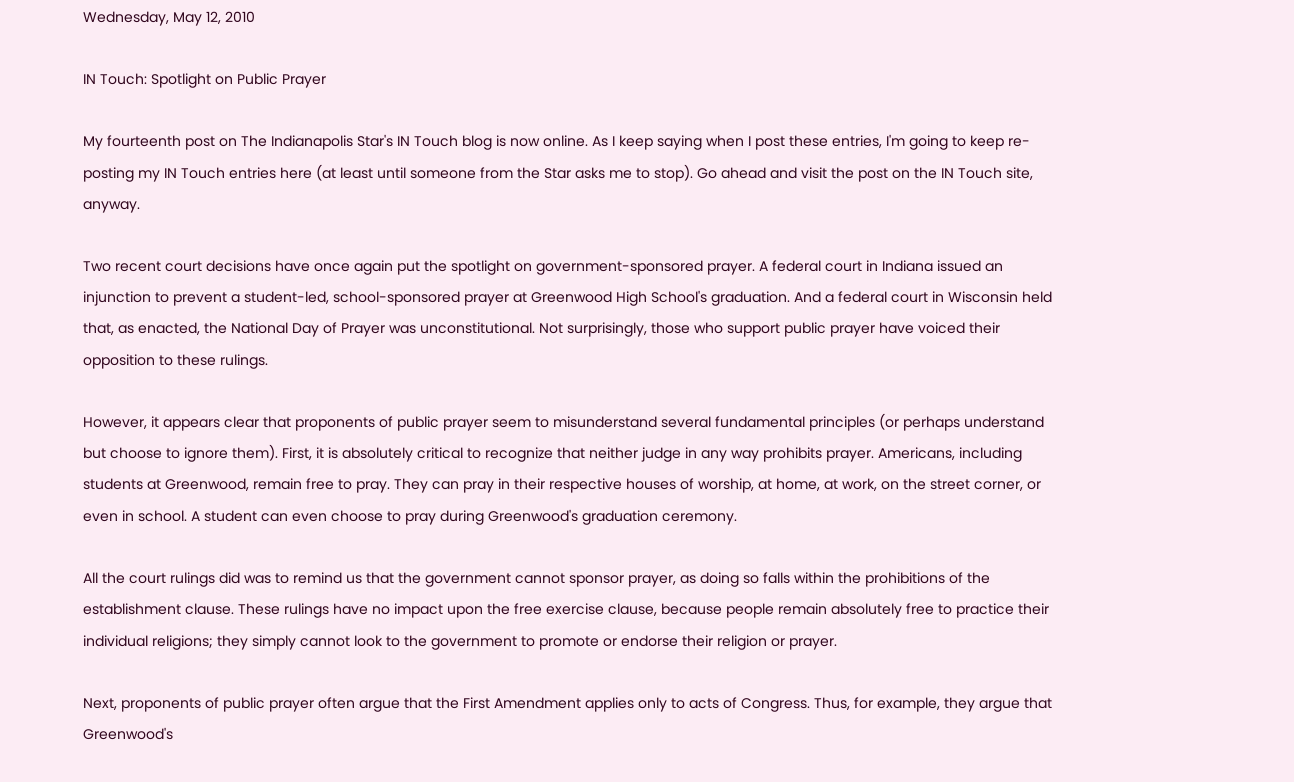Wednesday, May 12, 2010

IN Touch: Spotlight on Public Prayer

My fourteenth post on The Indianapolis Star's IN Touch blog is now online. As I keep saying when I post these entries, I'm going to keep re-posting my IN Touch entries here (at least until someone from the Star asks me to stop). Go ahead and visit the post on the IN Touch site, anyway.

Two recent court decisions have once again put the spotlight on government-sponsored prayer. A federal court in Indiana issued an injunction to prevent a student-led, school-sponsored prayer at Greenwood High School's graduation. And a federal court in Wisconsin held that, as enacted, the National Day of Prayer was unconstitutional. Not surprisingly, those who support public prayer have voiced their opposition to these rulings.

However, it appears clear that proponents of public prayer seem to misunderstand several fundamental principles (or perhaps understand but choose to ignore them). First, it is absolutely critical to recognize that neither judge in any way prohibits prayer. Americans, including students at Greenwood, remain free to pray. They can pray in their respective houses of worship, at home, at work, on the street corner, or even in school. A student can even choose to pray during Greenwood's graduation ceremony.

All the court rulings did was to remind us that the government cannot sponsor prayer, as doing so falls within the prohibitions of the establishment clause. These rulings have no impact upon the free exercise clause, because people remain absolutely free to practice their individual religions; they simply cannot look to the government to promote or endorse their religion or prayer.

Next, proponents of public prayer often argue that the First Amendment applies only to acts of Congress. Thus, for example, they argue that Greenwood's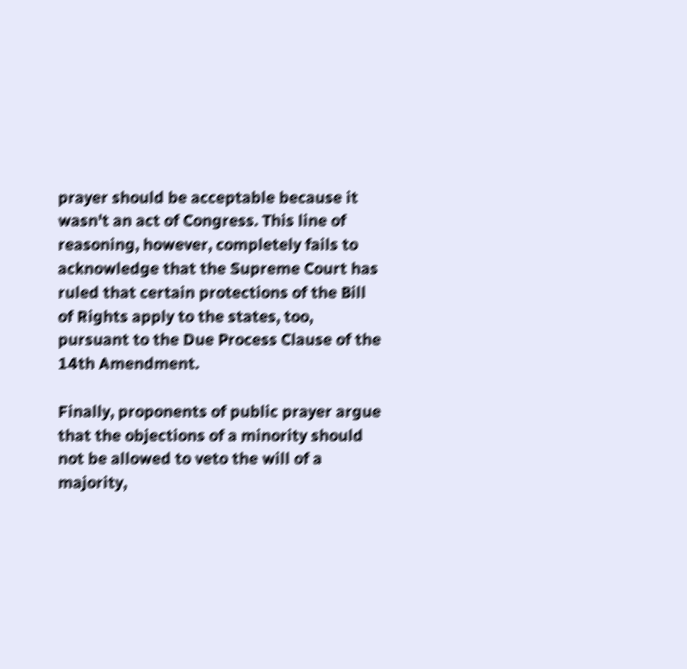prayer should be acceptable because it wasn't an act of Congress. This line of reasoning, however, completely fails to acknowledge that the Supreme Court has ruled that certain protections of the Bill of Rights apply to the states, too, pursuant to the Due Process Clause of the 14th Amendment.

Finally, proponents of public prayer argue that the objections of a minority should not be allowed to veto the will of a majority,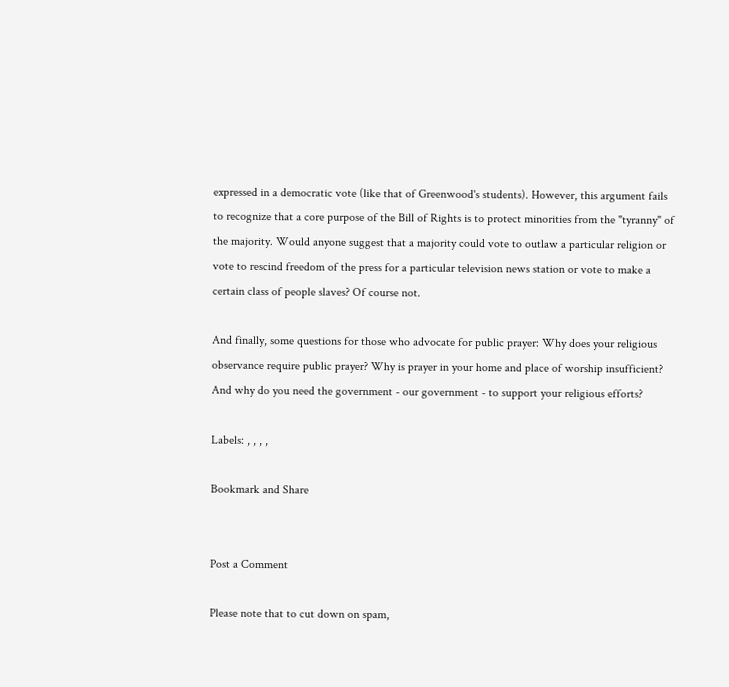expressed in a democratic vote (like that of Greenwood's students). However, this argument fails to recognize that a core purpose of the Bill of Rights is to protect minorities from the "tyranny" of the majority. Would anyone suggest that a majority could vote to outlaw a particular religion or vote to rescind freedom of the press for a particular television news station or vote to make a certain class of people slaves? Of course not.

And finally, some questions for those who advocate for public prayer: Why does your religious observance require public prayer? Why is prayer in your home and place of worship insufficient? And why do you need the government - our government - to support your religious efforts?

Labels: , , , ,

Bookmark and Share


Post a Comment

Please note that to cut down on spam,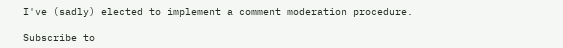I've (sadly) elected to implement a comment moderation procedure.

Subscribe to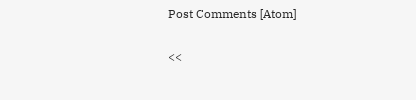Post Comments [Atom]

<<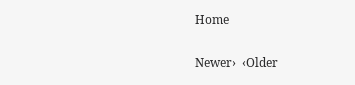Home

Newer›  ‹Older